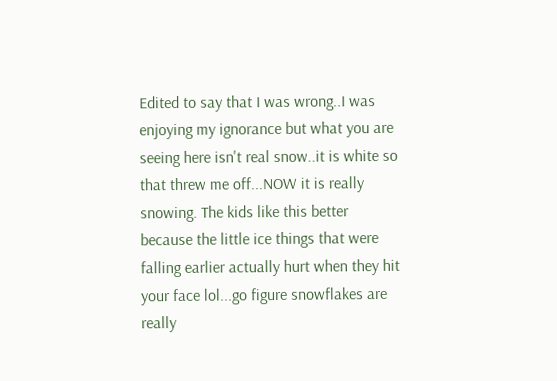Edited to say that I was wrong..I was enjoying my ignorance but what you are seeing here isn't real snow..it is white so that threw me off...NOW it is really snowing. The kids like this better because the little ice things that were falling earlier actually hurt when they hit your face lol...go figure snowflakes are really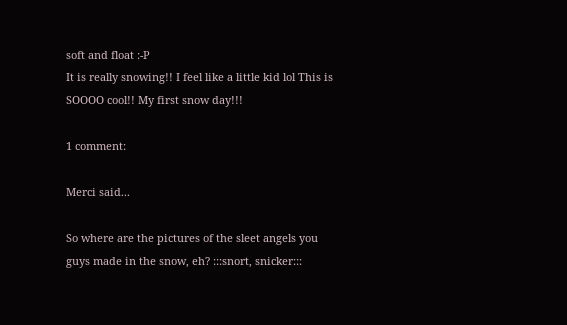soft and float :-P
It is really snowing!! I feel like a little kid lol This is SOOOO cool!! My first snow day!!!

1 comment:

Merci said...

So where are the pictures of the sleet angels you guys made in the snow, eh? :::snort, snicker:::